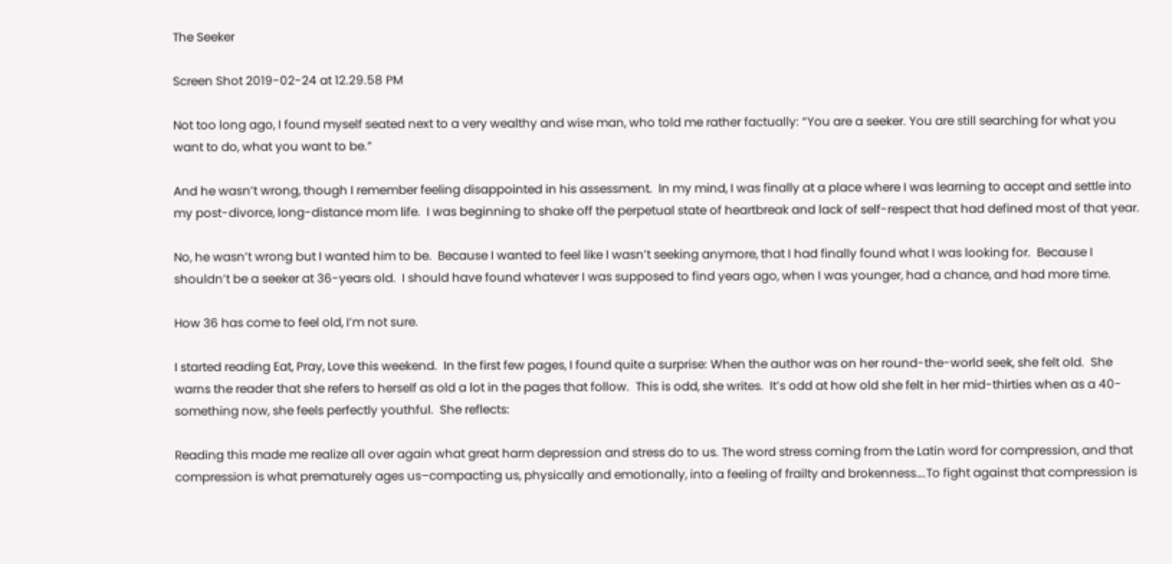The Seeker

Screen Shot 2019-02-24 at 12.29.58 PM

Not too long ago, I found myself seated next to a very wealthy and wise man, who told me rather factually: “You are a seeker. You are still searching for what you want to do, what you want to be.”

And he wasn’t wrong, though I remember feeling disappointed in his assessment.  In my mind, I was finally at a place where I was learning to accept and settle into my post-divorce, long-distance mom life.  I was beginning to shake off the perpetual state of heartbreak and lack of self-respect that had defined most of that year.

No, he wasn’t wrong but I wanted him to be.  Because I wanted to feel like I wasn’t seeking anymore, that I had finally found what I was looking for.  Because I shouldn’t be a seeker at 36-years old.  I should have found whatever I was supposed to find years ago, when I was younger, had a chance, and had more time.

How 36 has come to feel old, I’m not sure.

I started reading Eat, Pray, Love this weekend.  In the first few pages, I found quite a surprise: When the author was on her round-the-world seek, she felt old.  She warns the reader that she refers to herself as old a lot in the pages that follow.  This is odd, she writes.  It’s odd at how old she felt in her mid-thirties when as a 40-something now, she feels perfectly youthful.  She reflects:

Reading this made me realize all over again what great harm depression and stress do to us. The word stress coming from the Latin word for compression, and that compression is what prematurely ages us–compacting us, physically and emotionally, into a feeling of frailty and brokenness….To fight against that compression is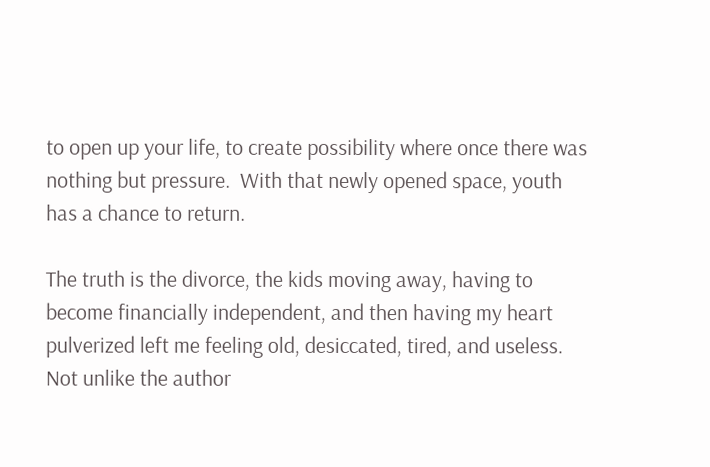to open up your life, to create possibility where once there was nothing but pressure.  With that newly opened space, youth has a chance to return.

The truth is the divorce, the kids moving away, having to become financially independent, and then having my heart pulverized left me feeling old, desiccated, tired, and useless.  Not unlike the author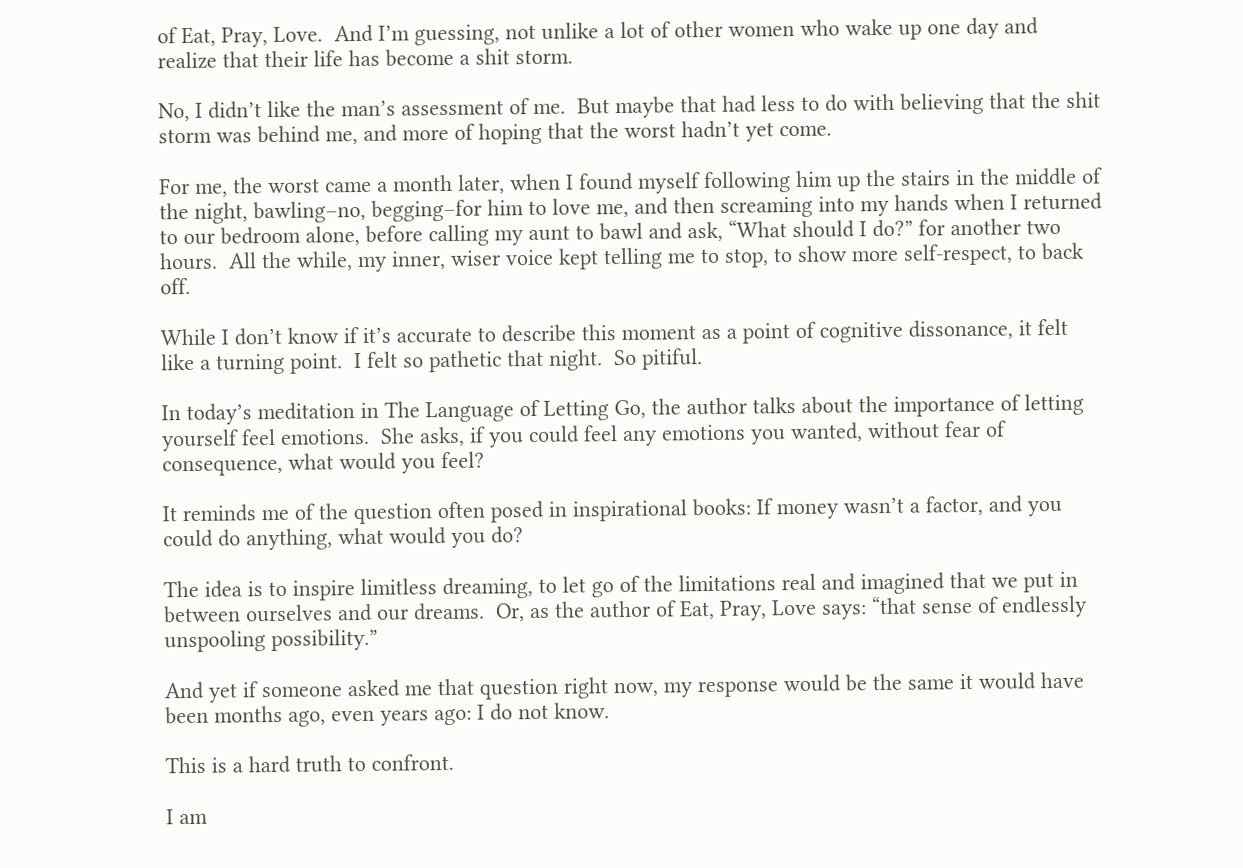of Eat, Pray, Love.  And I’m guessing, not unlike a lot of other women who wake up one day and realize that their life has become a shit storm.

No, I didn’t like the man’s assessment of me.  But maybe that had less to do with believing that the shit storm was behind me, and more of hoping that the worst hadn’t yet come.

For me, the worst came a month later, when I found myself following him up the stairs in the middle of the night, bawling–no, begging–for him to love me, and then screaming into my hands when I returned to our bedroom alone, before calling my aunt to bawl and ask, “What should I do?” for another two hours.  All the while, my inner, wiser voice kept telling me to stop, to show more self-respect, to back off.

While I don’t know if it’s accurate to describe this moment as a point of cognitive dissonance, it felt like a turning point.  I felt so pathetic that night.  So pitiful.

In today’s meditation in The Language of Letting Go, the author talks about the importance of letting yourself feel emotions.  She asks, if you could feel any emotions you wanted, without fear of consequence, what would you feel?

It reminds me of the question often posed in inspirational books: If money wasn’t a factor, and you could do anything, what would you do?

The idea is to inspire limitless dreaming, to let go of the limitations real and imagined that we put in between ourselves and our dreams.  Or, as the author of Eat, Pray, Love says: “that sense of endlessly unspooling possibility.”

And yet if someone asked me that question right now, my response would be the same it would have been months ago, even years ago: I do not know.

This is a hard truth to confront.

I am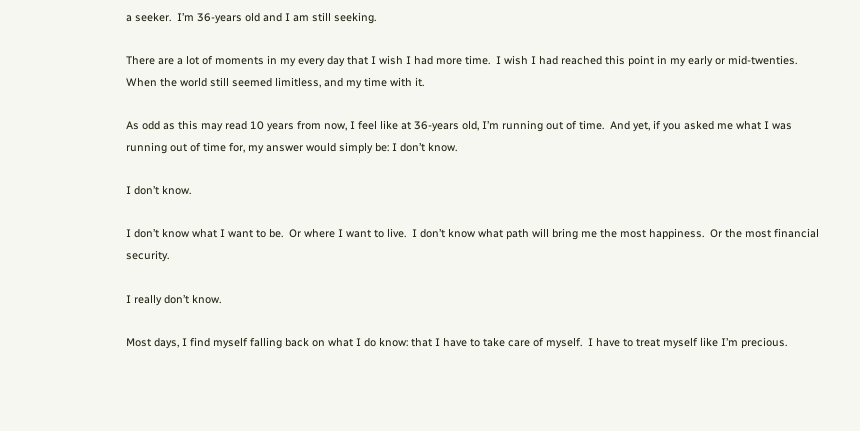a seeker.  I’m 36-years old and I am still seeking.

There are a lot of moments in my every day that I wish I had more time.  I wish I had reached this point in my early or mid-twenties.  When the world still seemed limitless, and my time with it.

As odd as this may read 10 years from now, I feel like at 36-years old, I’m running out of time.  And yet, if you asked me what I was running out of time for, my answer would simply be: I don’t know.

I don’t know.

I don’t know what I want to be.  Or where I want to live.  I don’t know what path will bring me the most happiness.  Or the most financial security.

I really don’t know.

Most days, I find myself falling back on what I do know: that I have to take care of myself.  I have to treat myself like I’m precious.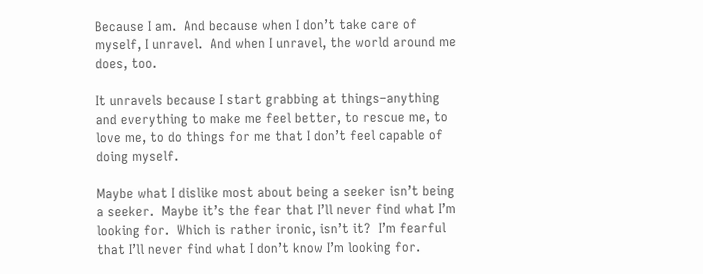Because I am.  And because when I don’t take care of myself, I unravel.  And when I unravel, the world around me does, too.

It unravels because I start grabbing at things–anything and everything to make me feel better, to rescue me, to love me, to do things for me that I don’t feel capable of doing myself.

Maybe what I dislike most about being a seeker isn’t being a seeker.  Maybe it’s the fear that I’ll never find what I’m looking for.  Which is rather ironic, isn’t it?  I’m fearful that I’ll never find what I don’t know I’m looking for.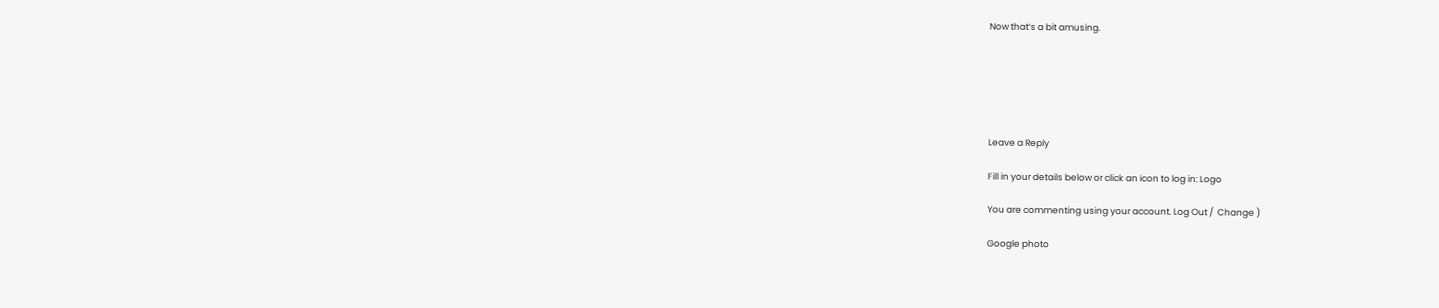Now that’s a bit amusing.






Leave a Reply

Fill in your details below or click an icon to log in: Logo

You are commenting using your account. Log Out /  Change )

Google photo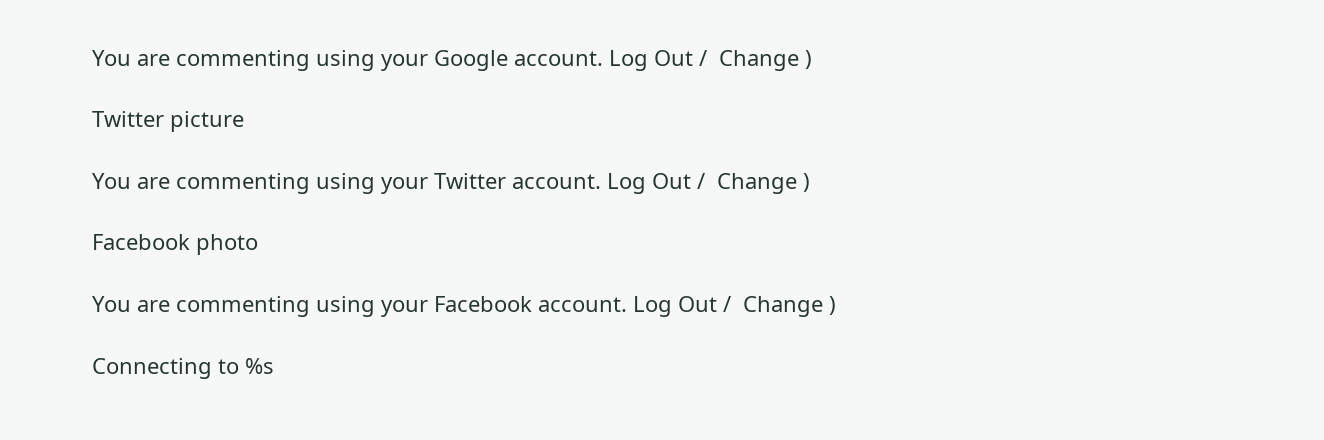You are commenting using your Google account. Log Out /  Change )

Twitter picture

You are commenting using your Twitter account. Log Out /  Change )

Facebook photo

You are commenting using your Facebook account. Log Out /  Change )

Connecting to %s